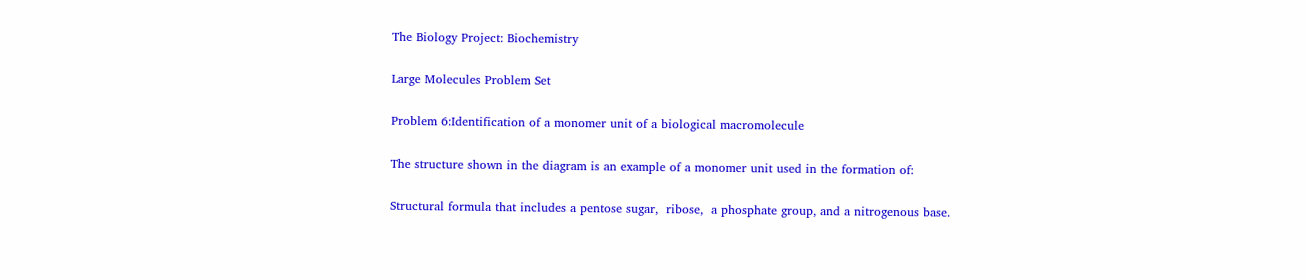The Biology Project: Biochemistry

Large Molecules Problem Set

Problem 6:Identification of a monomer unit of a biological macromolecule

The structure shown in the diagram is an example of a monomer unit used in the formation of:

Structural formula that includes a pentose sugar,  ribose,  a phosphate group, and a nitrogenous base.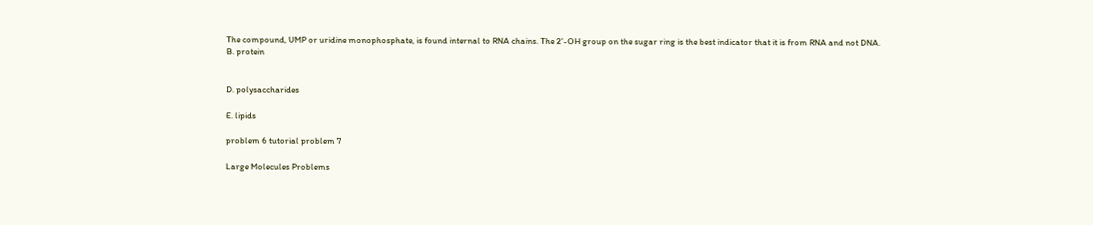The compound, UMP or uridine monophosphate, is found internal to RNA chains. The 2'-OH group on the sugar ring is the best indicator that it is from RNA and not DNA.
B. protein


D. polysaccharides

E. lipids

problem 6 tutorial problem 7

Large Molecules Problems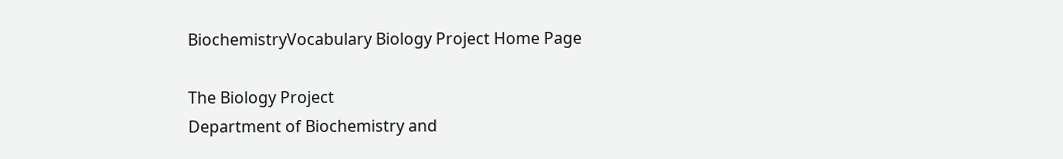BiochemistryVocabulary Biology Project Home Page

The Biology Project
Department of Biochemistry and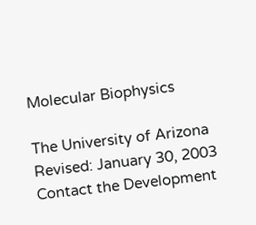Molecular Biophysics

The University of Arizona
Revised: January 30, 2003
Contact the Development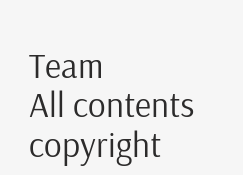Team
All contents copyright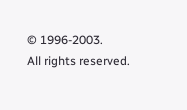© 1996-2003.
All rights reserved.